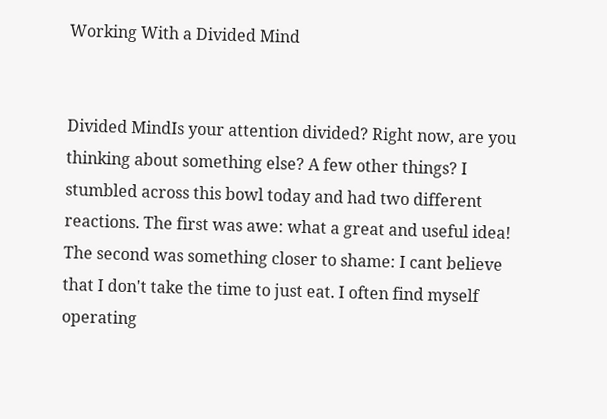Working With a Divided Mind


Divided MindIs your attention divided? Right now, are you thinking about something else? A few other things? I stumbled across this bowl today and had two different reactions. The first was awe: what a great and useful idea! The second was something closer to shame: I cant believe that I don't take the time to just eat. I often find myself operating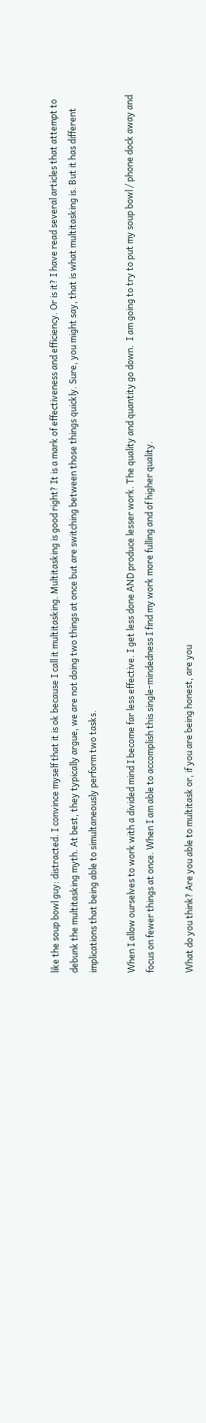like the soup bowl guy: distracted. I convince myself that it is ok because I call it multitasking. Multitasking is good right? It is a mark of effectiveness and efficiency. Or is it? I have read several articles that attempt to debunk the multitasking myth. At best, they typically argue, we are not doing two things at once but are switching between those things quickly. Sure, you might say, that is what multitasking is. But it has different implications that being able to simultaneously perform two tasks.

When I allow ourselves to work with a divided mind I become far less effective. I get less done AND produce lesser work. The quality and quantity go down.  I am going to try to put my soup bowl / phone dock away and focus on fewer things at once. When I am able to accomplish this single-mindedness I find my work more fulling and of higher quality.

What do you think? Are you able to multitask or, if you are being honest, are you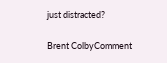just distracted?

Brent ColbyComment